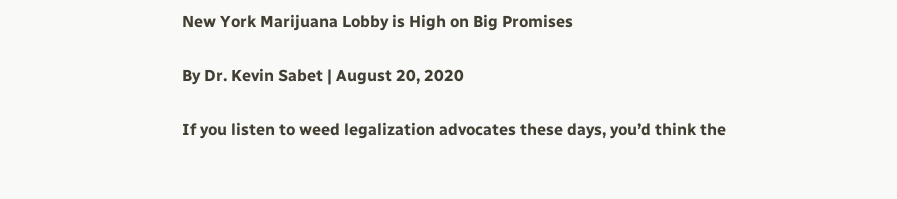New York Marijuana Lobby is High on Big Promises

By Dr. Kevin Sabet | August 20, 2020

If you listen to weed legalization advocates these days, you’d think the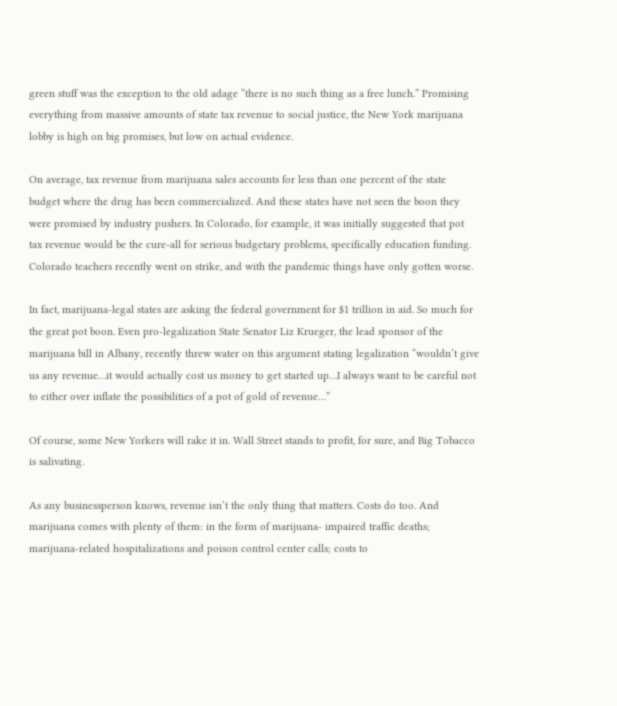green stuff was the exception to the old adage “there is no such thing as a free lunch.” Promising everything from massive amounts of state tax revenue to social justice, the New York marijuana lobby is high on big promises, but low on actual evidence.

On average, tax revenue from marijuana sales accounts for less than one percent of the state budget where the drug has been commercialized. And these states have not seen the boon they were promised by industry pushers. In Colorado, for example, it was initially suggested that pot tax revenue would be the cure-all for serious budgetary problems, specifically education funding. Colorado teachers recently went on strike, and with the pandemic things have only gotten worse.

In fact, marijuana-legal states are asking the federal government for $1 trillion in aid. So much for the great pot boon. Even pro-legalization State Senator Liz Krueger, the lead sponsor of the marijuana bill in Albany, recently threw water on this argument stating legalization “wouldn’t give us any revenue…it would actually cost us money to get started up…I always want to be careful not to either over inflate the possibilities of a pot of gold of revenue…”

Of course, some New Yorkers will rake it in. Wall Street stands to profit, for sure, and Big Tobacco is salivating.

As any businessperson knows, revenue isn’t the only thing that matters. Costs do too. And marijuana comes with plenty of them: in the form of marijuana- impaired traffic deaths; marijuana-related hospitalizations and poison control center calls; costs to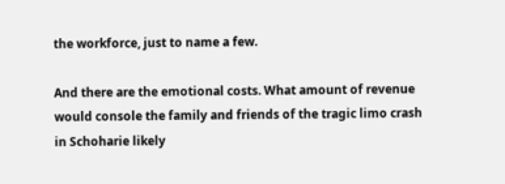the workforce, just to name a few.

And there are the emotional costs. What amount of revenue would console the family and friends of the tragic limo crash in Schoharie likely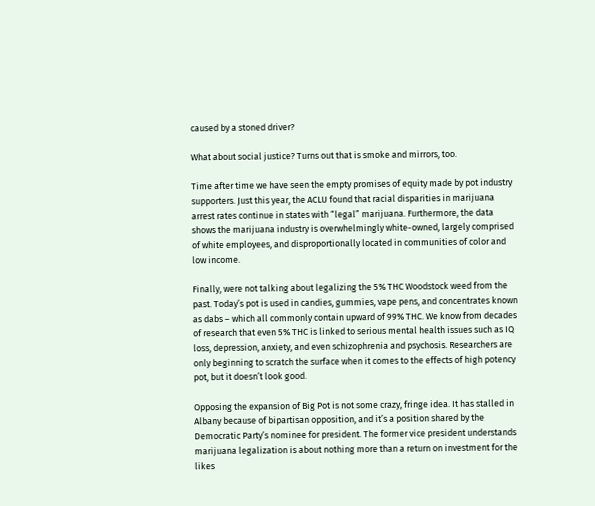caused by a stoned driver?

What about social justice? Turns out that is smoke and mirrors, too.

Time after time we have seen the empty promises of equity made by pot industry supporters. Just this year, the ACLU found that racial disparities in marijuana arrest rates continue in states with “legal” marijuana. Furthermore, the data shows the marijuana industry is overwhelmingly white-owned, largely comprised of white employees, and disproportionally located in communities of color and low income.

Finally, were not talking about legalizing the 5% THC Woodstock weed from the past. Today’s pot is used in candies, gummies, vape pens, and concentrates known as dabs – which all commonly contain upward of 99% THC. We know from decades of research that even 5% THC is linked to serious mental health issues such as IQ loss, depression, anxiety, and even schizophrenia and psychosis. Researchers are only beginning to scratch the surface when it comes to the effects of high potency pot, but it doesn’t look good.

Opposing the expansion of Big Pot is not some crazy, fringe idea. It has stalled in Albany because of bipartisan opposition, and it’s a position shared by the Democratic Party’s nominee for president. The former vice president understands marijuana legalization is about nothing more than a return on investment for the likes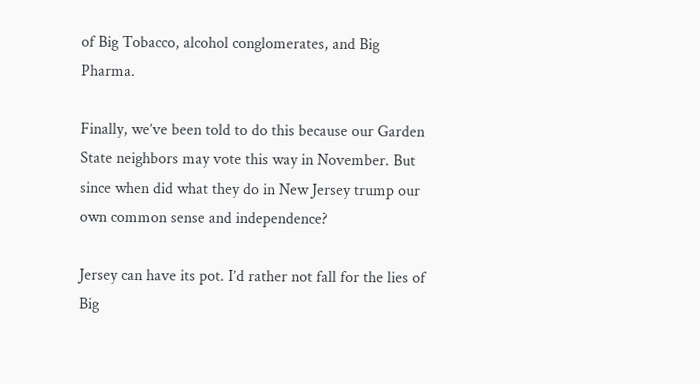of Big Tobacco, alcohol conglomerates, and Big Pharma.

Finally, we’ve been told to do this because our Garden State neighbors may vote this way in November. But since when did what they do in New Jersey trump our own common sense and independence?

Jersey can have its pot. I’d rather not fall for the lies of Big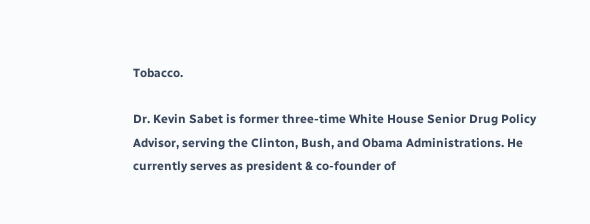Tobacco.

Dr. Kevin Sabet is former three-time White House Senior Drug Policy Advisor, serving the Clinton, Bush, and Obama Administrations. He currently serves as president & co-founder of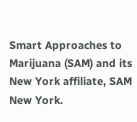Smart Approaches to Marijuana (SAM) and its New York affiliate, SAM New York.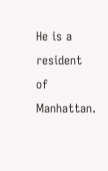He is a resident of Manhattan.